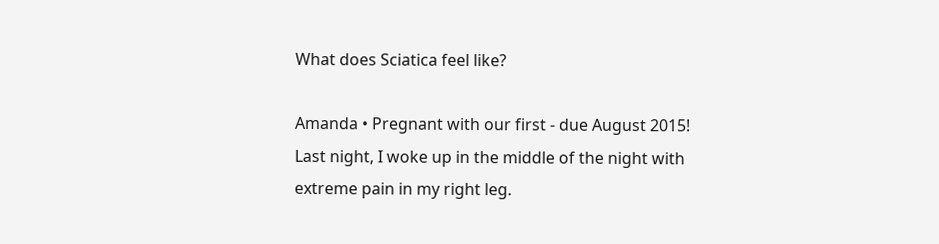What does Sciatica feel like?

Amanda • Pregnant with our first - due August 2015!
Last night, I woke up in the middle of the night with extreme pain in my right leg.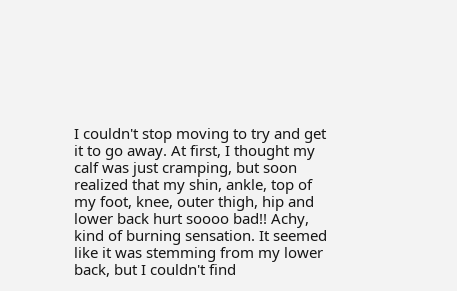I couldn't stop moving to try and get it to go away. At first, I thought my calf was just cramping, but soon realized that my shin, ankle, top of my foot, knee, outer thigh, hip and lower back hurt soooo bad!! Achy, kind of burning sensation. It seemed like it was stemming from my lower back, but I couldn't find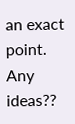an exact point. Any ideas??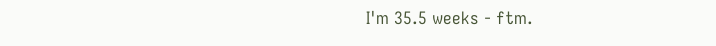I'm 35.5 weeks - ftm.